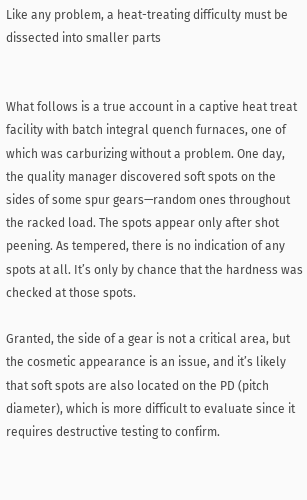Like any problem, a heat-treating difficulty must be dissected into smaller parts


What follows is a true account in a captive heat treat facility with batch integral quench furnaces, one of which was carburizing without a problem. One day, the quality manager discovered soft spots on the sides of some spur gears—random ones throughout the racked load. The spots appear only after shot peening. As tempered, there is no indication of any spots at all. It’s only by chance that the hardness was checked at those spots.

Granted, the side of a gear is not a critical area, but the cosmetic appearance is an issue, and it’s likely that soft spots are also located on the PD (pitch diameter), which is more difficult to evaluate since it requires destructive testing to confirm.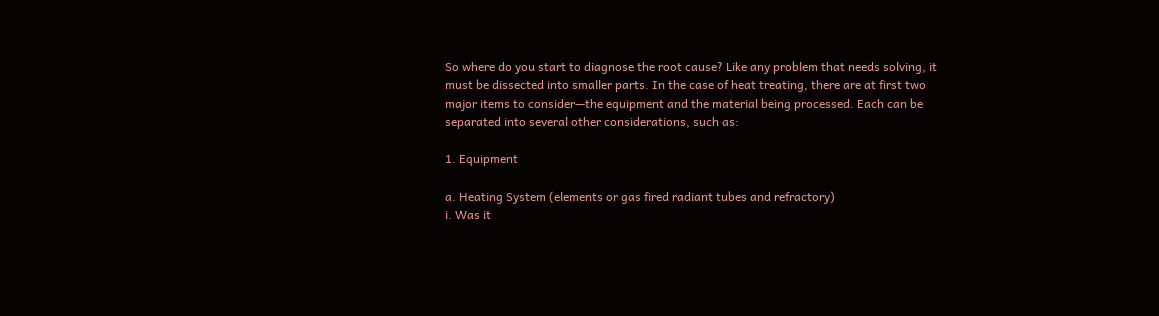So where do you start to diagnose the root cause? Like any problem that needs solving, it must be dissected into smaller parts. In the case of heat treating, there are at first two major items to consider—the equipment and the material being processed. Each can be separated into several other considerations, such as:

1. Equipment

a. Heating System (elements or gas fired radiant tubes and refractory)
i. Was it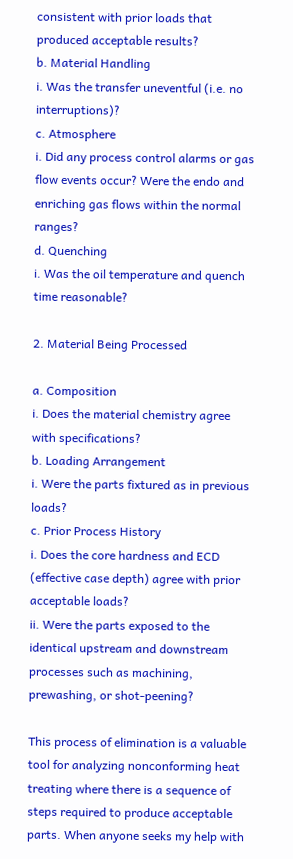consistent with prior loads that produced acceptable results?
b. Material Handling
i. Was the transfer uneventful (i.e. no interruptions)?
c. Atmosphere
i. Did any process control alarms or gas flow events occur? Were the endo and enriching gas flows within the normal ranges?
d. Quenching
i. Was the oil temperature and quench time reasonable?

2. Material Being Processed

a. Composition
i. Does the material chemistry agree with specifications?
b. Loading Arrangement
i. Were the parts fixtured as in previous loads?
c. Prior Process History
i. Does the core hardness and ECD (effective case depth) agree with prior acceptable loads?
ii. Were the parts exposed to the identical upstream and downstream processes such as machining, prewashing, or shot-peening?

This process of elimination is a valuable tool for analyzing nonconforming heat treating where there is a sequence of steps required to produce acceptable parts. When anyone seeks my help with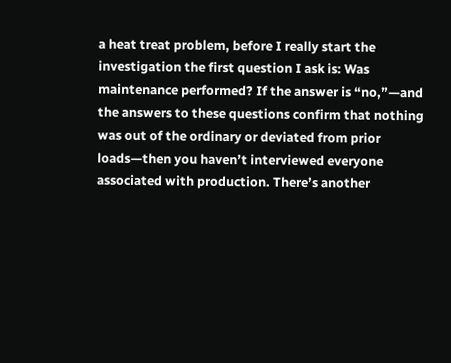a heat treat problem, before I really start the investigation the first question I ask is: Was maintenance performed? If the answer is “no,”—and the answers to these questions confirm that nothing was out of the ordinary or deviated from prior loads—then you haven’t interviewed everyone associated with production. There’s another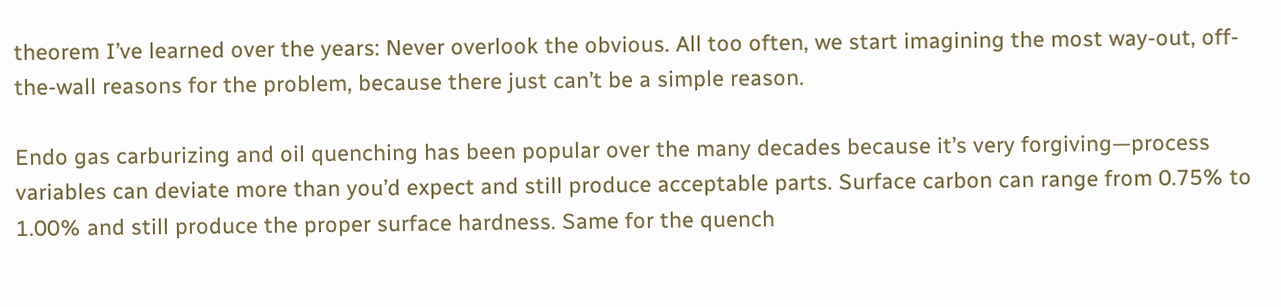theorem I’ve learned over the years: Never overlook the obvious. All too often, we start imagining the most way-out, off-the-wall reasons for the problem, because there just can’t be a simple reason.

Endo gas carburizing and oil quenching has been popular over the many decades because it’s very forgiving—process variables can deviate more than you’d expect and still produce acceptable parts. Surface carbon can range from 0.75% to 1.00% and still produce the proper surface hardness. Same for the quench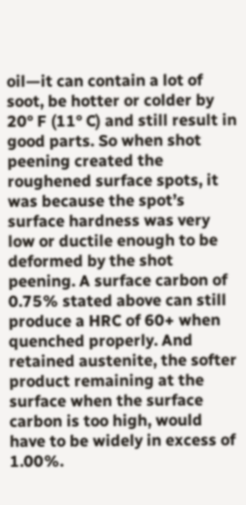oil—it can contain a lot of soot, be hotter or colder by 20° F (11° C) and still result in good parts. So when shot peening created the roughened surface spots, it was because the spot’s surface hardness was very low or ductile enough to be deformed by the shot peening. A surface carbon of 0.75% stated above can still produce a HRC of 60+ when quenched properly. And retained austenite, the softer product remaining at the surface when the surface carbon is too high, would have to be widely in excess of 1.00%.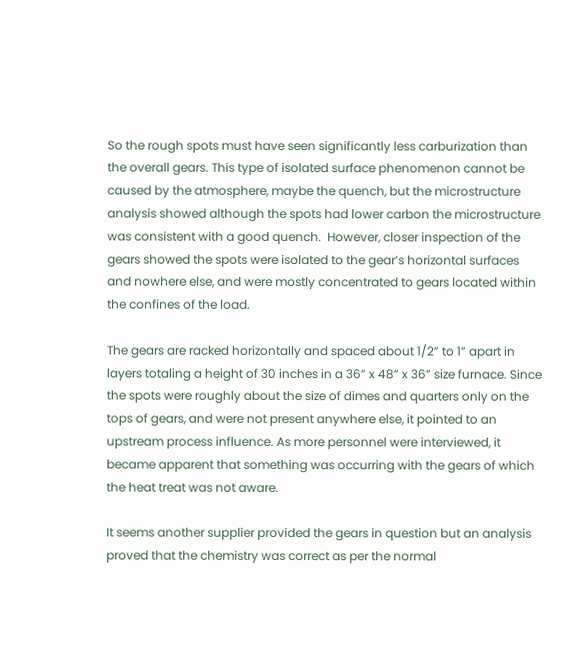So the rough spots must have seen significantly less carburization than the overall gears. This type of isolated surface phenomenon cannot be caused by the atmosphere, maybe the quench, but the microstructure analysis showed although the spots had lower carbon the microstructure was consistent with a good quench.  However, closer inspection of the gears showed the spots were isolated to the gear’s horizontal surfaces and nowhere else, and were mostly concentrated to gears located within the confines of the load.

The gears are racked horizontally and spaced about 1/2” to 1” apart in layers totaling a height of 30 inches in a 36” x 48” x 36” size furnace. Since the spots were roughly about the size of dimes and quarters only on the tops of gears, and were not present anywhere else, it pointed to an upstream process influence. As more personnel were interviewed, it became apparent that something was occurring with the gears of which the heat treat was not aware.

It seems another supplier provided the gears in question but an analysis proved that the chemistry was correct as per the normal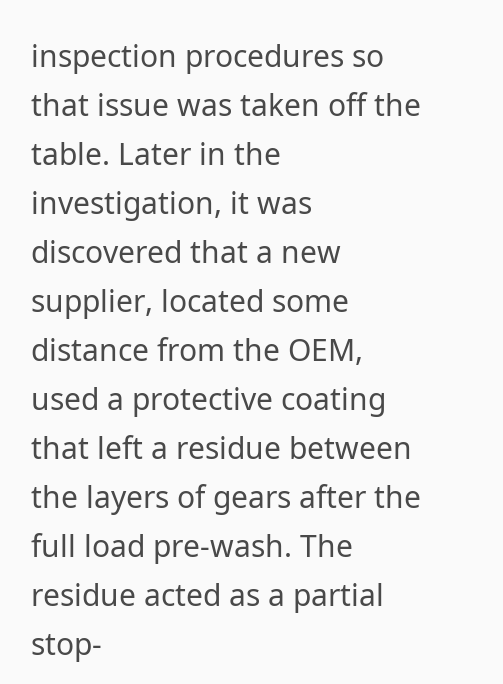inspection procedures so that issue was taken off the table. Later in the investigation, it was discovered that a new supplier, located some distance from the OEM, used a protective coating that left a residue between the layers of gears after the full load pre-wash. The residue acted as a partial stop-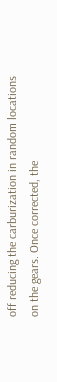off reducing the carburization in random locations on the gears. Once corrected, the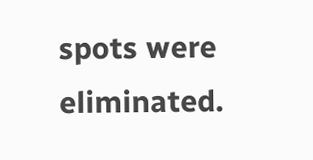spots were eliminated.